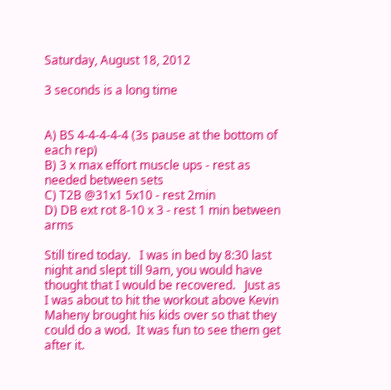Saturday, August 18, 2012

3 seconds is a long time


A) BS 4-4-4-4-4 (3s pause at the bottom of each rep)
B) 3 x max effort muscle ups - rest as needed between sets
C) T2B @31x1 5x10 - rest 2min
D) DB ext rot 8-10 x 3 - rest 1 min between arms

Still tired today.   I was in bed by 8:30 last night and slept till 9am, you would have thought that I would be recovered.   Just as I was about to hit the workout above Kevin Maheny brought his kids over so that they could do a wod.  It was fun to see them get after it.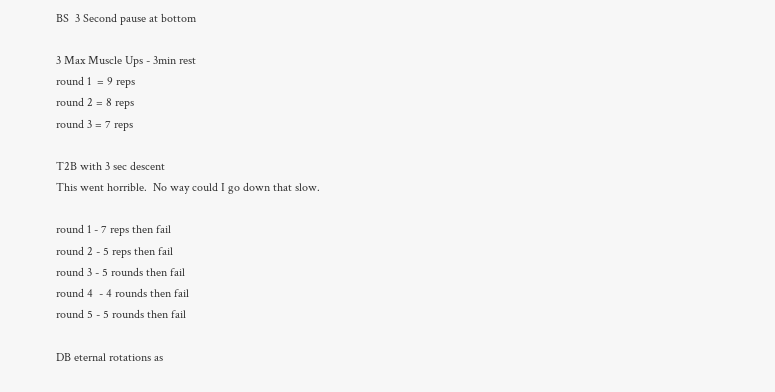BS  3 Second pause at bottom

3 Max Muscle Ups - 3min rest
round 1  = 9 reps
round 2 = 8 reps
round 3 = 7 reps

T2B with 3 sec descent
This went horrible.  No way could I go down that slow.

round 1 - 7 reps then fail
round 2 - 5 reps then fail
round 3 - 5 rounds then fail
round 4  - 4 rounds then fail
round 5 - 5 rounds then fail

DB eternal rotations as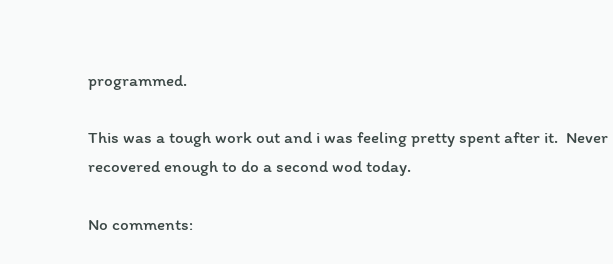programmed.

This was a tough work out and i was feeling pretty spent after it.  Never recovered enough to do a second wod today.

No comments: